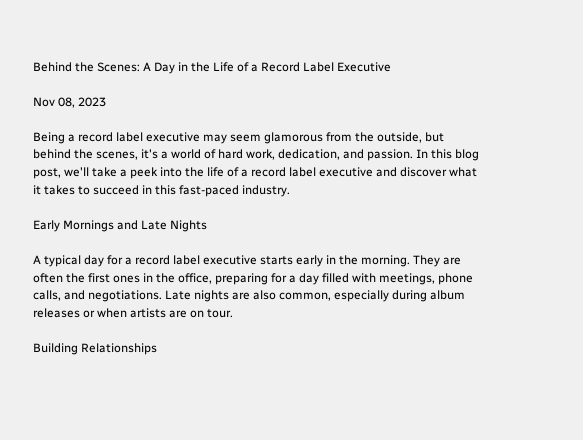Behind the Scenes: A Day in the Life of a Record Label Executive

Nov 08, 2023

Being a record label executive may seem glamorous from the outside, but behind the scenes, it's a world of hard work, dedication, and passion. In this blog post, we'll take a peek into the life of a record label executive and discover what it takes to succeed in this fast-paced industry.

Early Mornings and Late Nights

A typical day for a record label executive starts early in the morning. They are often the first ones in the office, preparing for a day filled with meetings, phone calls, and negotiations. Late nights are also common, especially during album releases or when artists are on tour.

Building Relationships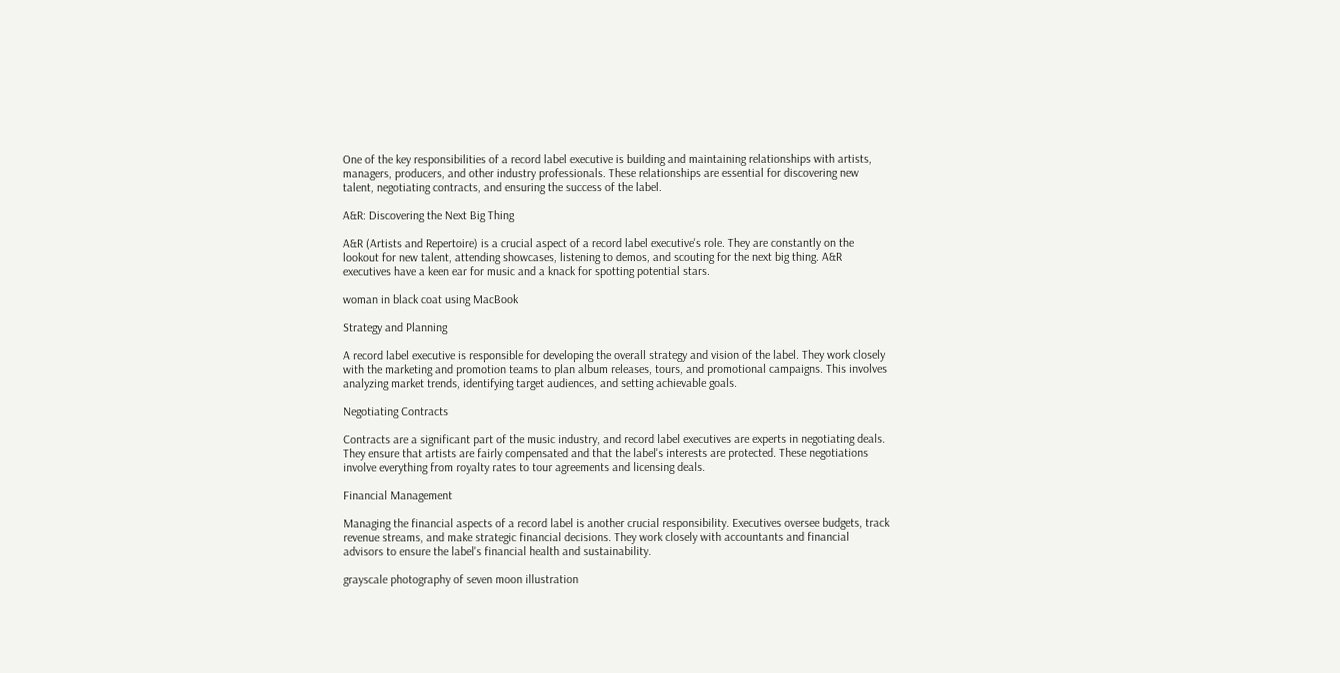One of the key responsibilities of a record label executive is building and maintaining relationships with artists, managers, producers, and other industry professionals. These relationships are essential for discovering new talent, negotiating contracts, and ensuring the success of the label.

A&R: Discovering the Next Big Thing

A&R (Artists and Repertoire) is a crucial aspect of a record label executive's role. They are constantly on the lookout for new talent, attending showcases, listening to demos, and scouting for the next big thing. A&R executives have a keen ear for music and a knack for spotting potential stars.

woman in black coat using MacBook

Strategy and Planning

A record label executive is responsible for developing the overall strategy and vision of the label. They work closely with the marketing and promotion teams to plan album releases, tours, and promotional campaigns. This involves analyzing market trends, identifying target audiences, and setting achievable goals.

Negotiating Contracts

Contracts are a significant part of the music industry, and record label executives are experts in negotiating deals. They ensure that artists are fairly compensated and that the label's interests are protected. These negotiations involve everything from royalty rates to tour agreements and licensing deals.

Financial Management

Managing the financial aspects of a record label is another crucial responsibility. Executives oversee budgets, track revenue streams, and make strategic financial decisions. They work closely with accountants and financial advisors to ensure the label's financial health and sustainability.

grayscale photography of seven moon illustration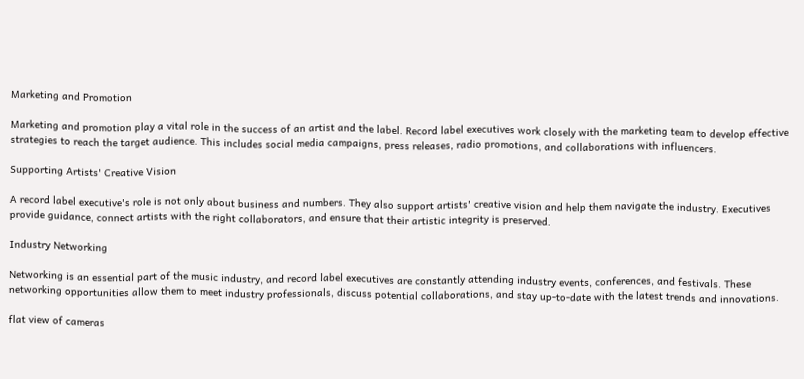Marketing and Promotion

Marketing and promotion play a vital role in the success of an artist and the label. Record label executives work closely with the marketing team to develop effective strategies to reach the target audience. This includes social media campaigns, press releases, radio promotions, and collaborations with influencers.

Supporting Artists' Creative Vision

A record label executive's role is not only about business and numbers. They also support artists' creative vision and help them navigate the industry. Executives provide guidance, connect artists with the right collaborators, and ensure that their artistic integrity is preserved.

Industry Networking

Networking is an essential part of the music industry, and record label executives are constantly attending industry events, conferences, and festivals. These networking opportunities allow them to meet industry professionals, discuss potential collaborations, and stay up-to-date with the latest trends and innovations.

flat view of cameras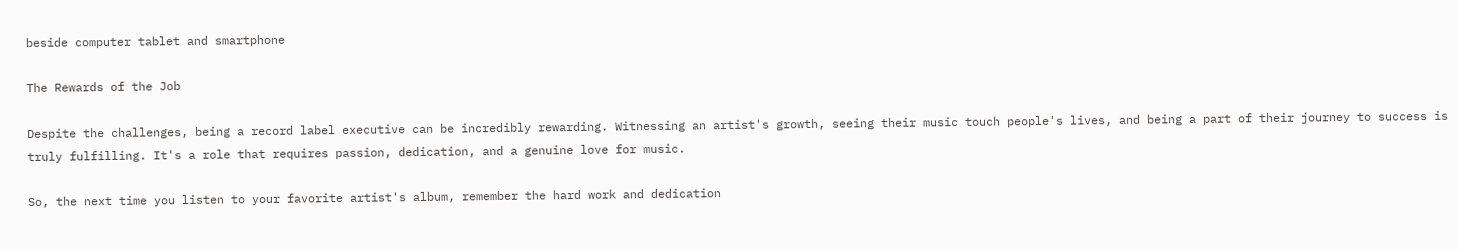beside computer tablet and smartphone

The Rewards of the Job

Despite the challenges, being a record label executive can be incredibly rewarding. Witnessing an artist's growth, seeing their music touch people's lives, and being a part of their journey to success is truly fulfilling. It's a role that requires passion, dedication, and a genuine love for music.

So, the next time you listen to your favorite artist's album, remember the hard work and dedication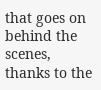that goes on behind the scenes, thanks to the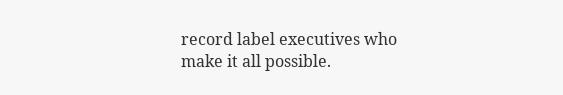record label executives who make it all possible.